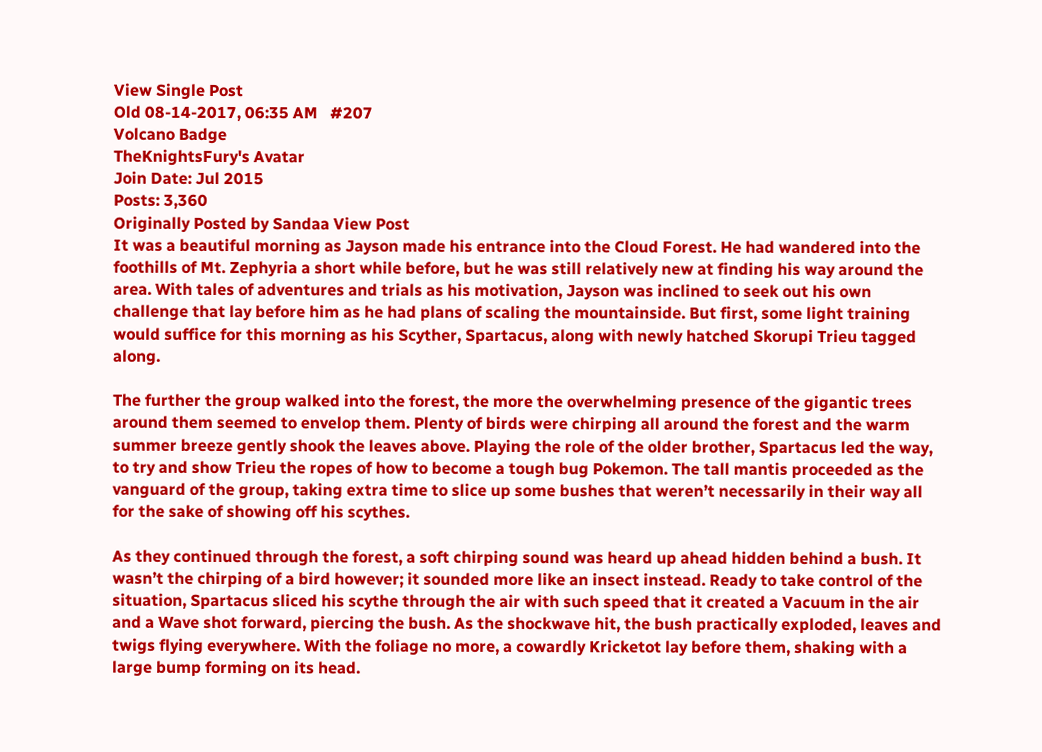View Single Post
Old 08-14-2017, 06:35 AM   #207
Volcano Badge
TheKnightsFury's Avatar
Join Date: Jul 2015
Posts: 3,360
Originally Posted by Sandaa View Post
It was a beautiful morning as Jayson made his entrance into the Cloud Forest. He had wandered into the foothills of Mt. Zephyria a short while before, but he was still relatively new at finding his way around the area. With tales of adventures and trials as his motivation, Jayson was inclined to seek out his own challenge that lay before him as he had plans of scaling the mountainside. But first, some light training would suffice for this morning as his Scyther, Spartacus, along with newly hatched Skorupi Trieu tagged along.

The further the group walked into the forest, the more the overwhelming presence of the gigantic trees around them seemed to envelop them. Plenty of birds were chirping all around the forest and the warm summer breeze gently shook the leaves above. Playing the role of the older brother, Spartacus led the way, to try and show Trieu the ropes of how to become a tough bug Pokemon. The tall mantis proceeded as the vanguard of the group, taking extra time to slice up some bushes that weren’t necessarily in their way all for the sake of showing off his scythes.

As they continued through the forest, a soft chirping sound was heard up ahead hidden behind a bush. It wasn’t the chirping of a bird however; it sounded more like an insect instead. Ready to take control of the situation, Spartacus sliced his scythe through the air with such speed that it created a Vacuum in the air and a Wave shot forward, piercing the bush. As the shockwave hit, the bush practically exploded, leaves and twigs flying everywhere. With the foliage no more, a cowardly Kricketot lay before them, shaking with a large bump forming on its head.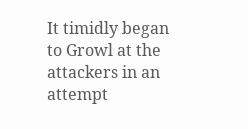It timidly began to Growl at the attackers in an attempt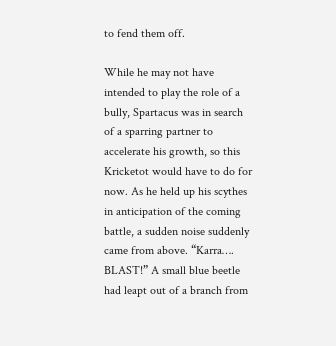to fend them off.

While he may not have intended to play the role of a bully, Spartacus was in search of a sparring partner to accelerate his growth, so this Kricketot would have to do for now. As he held up his scythes in anticipation of the coming battle, a sudden noise suddenly came from above. “Karra…. BLAST!” A small blue beetle had leapt out of a branch from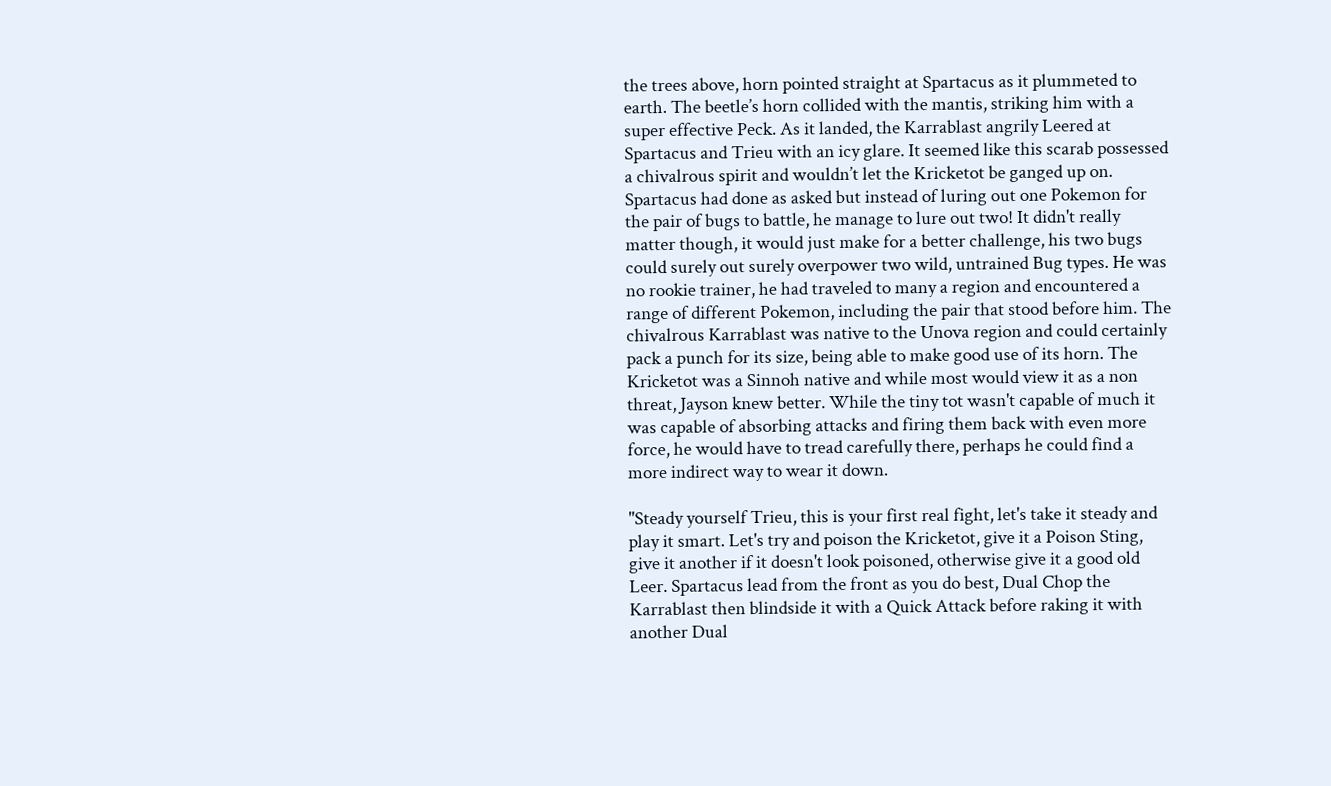the trees above, horn pointed straight at Spartacus as it plummeted to earth. The beetle’s horn collided with the mantis, striking him with a super effective Peck. As it landed, the Karrablast angrily Leered at Spartacus and Trieu with an icy glare. It seemed like this scarab possessed a chivalrous spirit and wouldn’t let the Kricketot be ganged up on.
Spartacus had done as asked but instead of luring out one Pokemon for the pair of bugs to battle, he manage to lure out two! It didn't really matter though, it would just make for a better challenge, his two bugs could surely out surely overpower two wild, untrained Bug types. He was no rookie trainer, he had traveled to many a region and encountered a range of different Pokemon, including the pair that stood before him. The chivalrous Karrablast was native to the Unova region and could certainly pack a punch for its size, being able to make good use of its horn. The Kricketot was a Sinnoh native and while most would view it as a non threat, Jayson knew better. While the tiny tot wasn't capable of much it was capable of absorbing attacks and firing them back with even more force, he would have to tread carefully there, perhaps he could find a more indirect way to wear it down.

"Steady yourself Trieu, this is your first real fight, let's take it steady and play it smart. Let's try and poison the Kricketot, give it a Poison Sting, give it another if it doesn't look poisoned, otherwise give it a good old Leer. Spartacus lead from the front as you do best, Dual Chop the Karrablast then blindside it with a Quick Attack before raking it with another Dual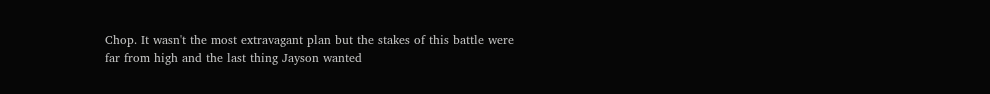Chop. It wasn't the most extravagant plan but the stakes of this battle were far from high and the last thing Jayson wanted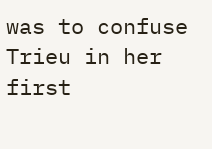was to confuse Trieu in her first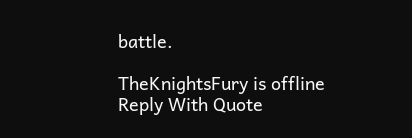battle.

TheKnightsFury is offline   Reply With Quote